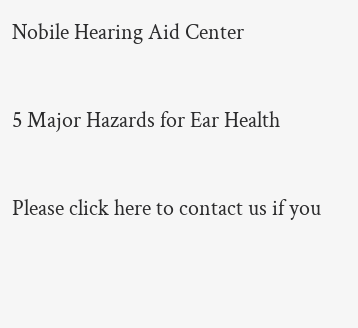Nobile Hearing Aid Center

5 Major Hazards for Ear Health

Please click here to contact us if you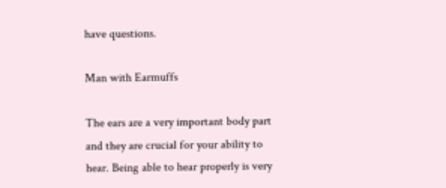have questions.

Man with Earmuffs

The ears are a very important body part and they are crucial for your ability to hear. Being able to hear properly is very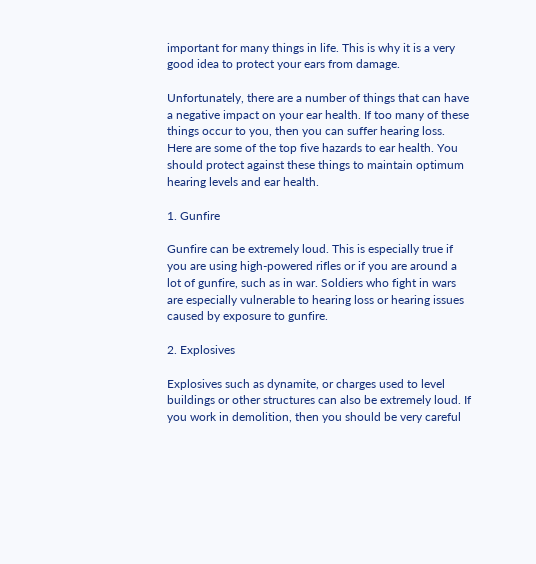important for many things in life. This is why it is a very good idea to protect your ears from damage.

Unfortunately, there are a number of things that can have a negative impact on your ear health. If too many of these things occur to you, then you can suffer hearing loss. Here are some of the top five hazards to ear health. You should protect against these things to maintain optimum hearing levels and ear health.

1. Gunfire

Gunfire can be extremely loud. This is especially true if you are using high-powered rifles or if you are around a lot of gunfire, such as in war. Soldiers who fight in wars are especially vulnerable to hearing loss or hearing issues caused by exposure to gunfire.

2. Explosives

Explosives such as dynamite, or charges used to level buildings or other structures can also be extremely loud. If you work in demolition, then you should be very careful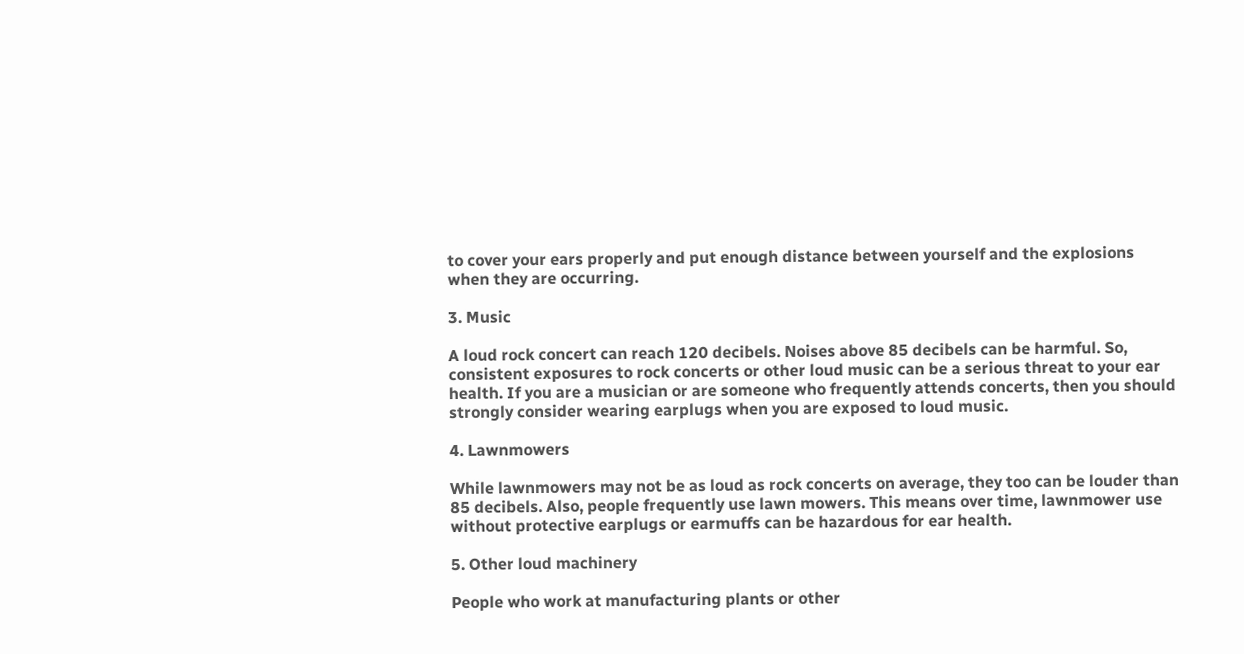to cover your ears properly and put enough distance between yourself and the explosions when they are occurring.

3. Music

A loud rock concert can reach 120 decibels. Noises above 85 decibels can be harmful. So, consistent exposures to rock concerts or other loud music can be a serious threat to your ear health. If you are a musician or are someone who frequently attends concerts, then you should strongly consider wearing earplugs when you are exposed to loud music.

4. Lawnmowers

While lawnmowers may not be as loud as rock concerts on average, they too can be louder than 85 decibels. Also, people frequently use lawn mowers. This means over time, lawnmower use without protective earplugs or earmuffs can be hazardous for ear health.

5. Other loud machinery

People who work at manufacturing plants or other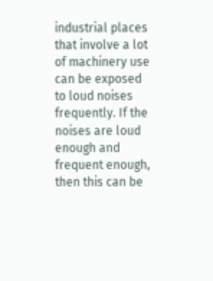industrial places that involve a lot of machinery use can be exposed to loud noises frequently. If the noises are loud enough and frequent enough, then this can be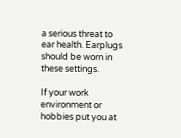a serious threat to ear health. Earplugs should be worn in these settings.

If your work environment or hobbies put you at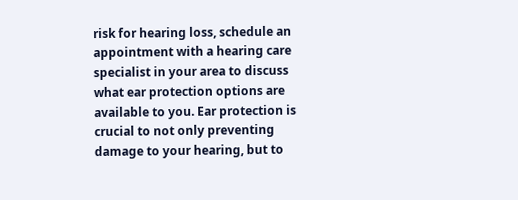risk for hearing loss, schedule an appointment with a hearing care specialist in your area to discuss what ear protection options are available to you. Ear protection is crucial to not only preventing damage to your hearing, but to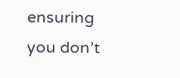ensuring you don’t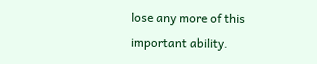lose any more of this important ability.